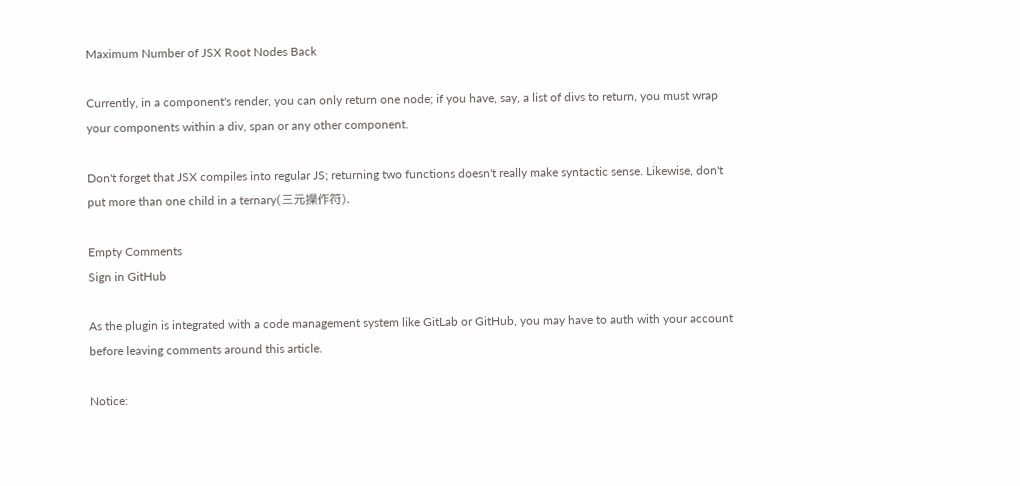Maximum Number of JSX Root Nodes Back

Currently, in a component's render, you can only return one node; if you have, say, a list of divs to return, you must wrap your components within a div, span or any other component.

Don't forget that JSX compiles into regular JS; returning two functions doesn't really make syntactic sense. Likewise, don't put more than one child in a ternary(三元操作符).

Empty Comments
Sign in GitHub

As the plugin is integrated with a code management system like GitLab or GitHub, you may have to auth with your account before leaving comments around this article.

Notice: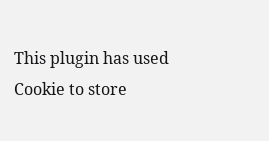This plugin has used Cookie to store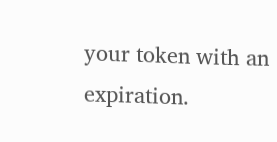your token with an expiration.